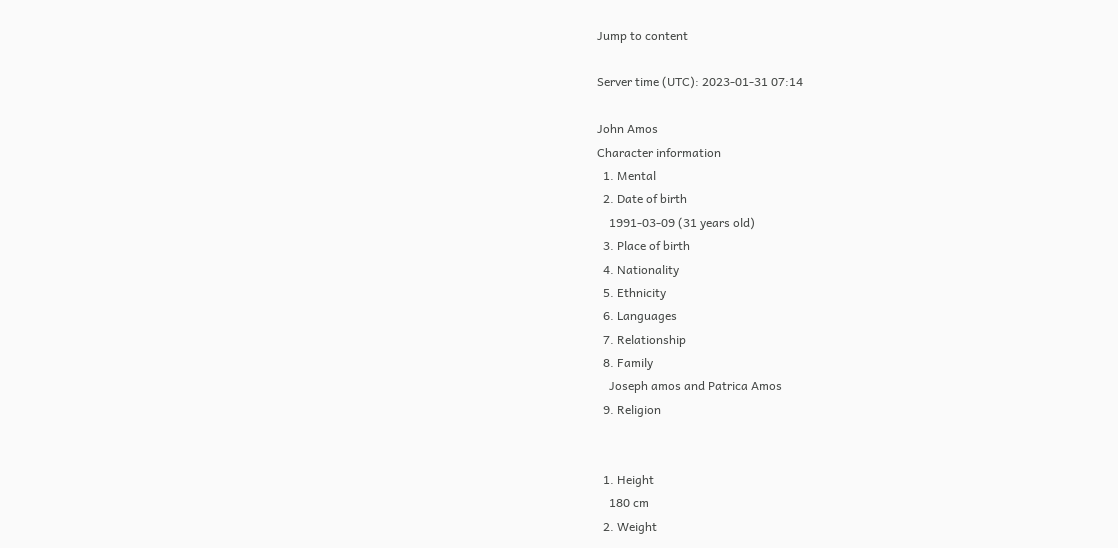Jump to content

Server time (UTC): 2023-01-31 07:14

John Amos
Character information
  1. Mental
  2. Date of birth
    1991-03-09 (31 years old)
  3. Place of birth
  4. Nationality
  5. Ethnicity
  6. Languages
  7. Relationship
  8. Family
    Joseph amos and Patrica Amos
  9. Religion


  1. Height
    180 cm
  2. Weight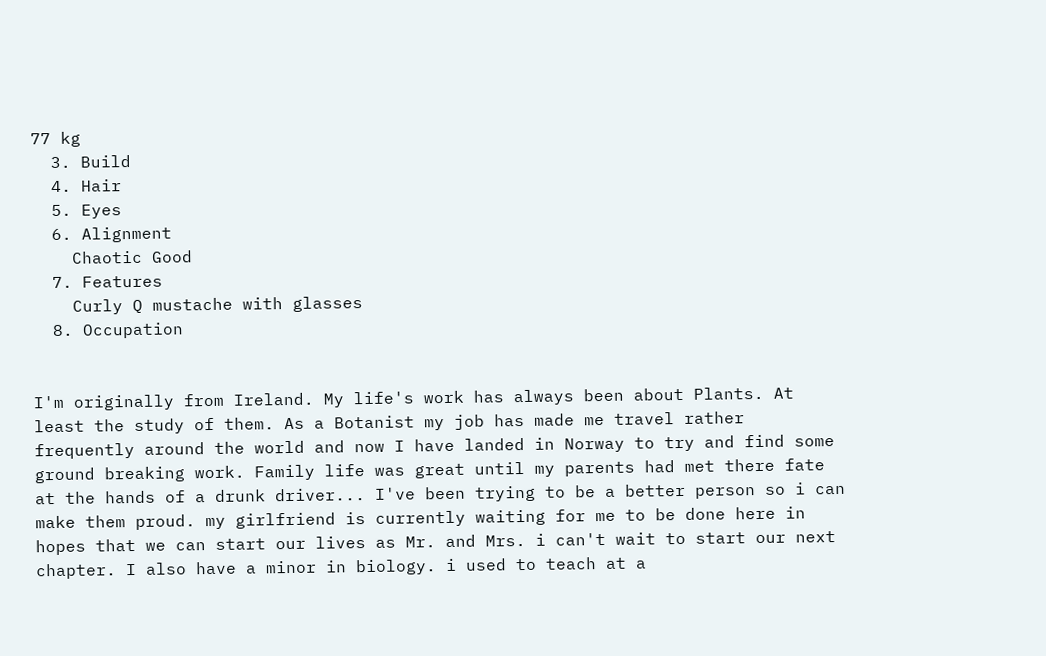77 kg
  3. Build
  4. Hair
  5. Eyes
  6. Alignment
    Chaotic Good
  7. Features
    Curly Q mustache with glasses
  8. Occupation


I'm originally from Ireland. My life's work has always been about Plants. At least the study of them. As a Botanist my job has made me travel rather frequently around the world and now I have landed in Norway to try and find some ground breaking work. Family life was great until my parents had met there fate at the hands of a drunk driver... I've been trying to be a better person so i can make them proud. my girlfriend is currently waiting for me to be done here in hopes that we can start our lives as Mr. and Mrs. i can't wait to start our next chapter. I also have a minor in biology. i used to teach at a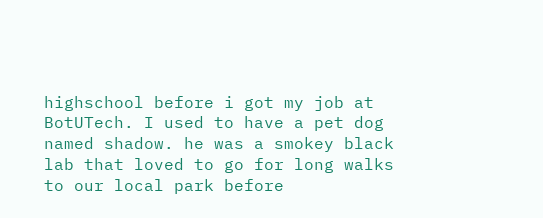highschool before i got my job at BotUTech. I used to have a pet dog named shadow. he was a smokey black lab that loved to go for long walks to our local park before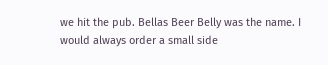we hit the pub. Bellas Beer Belly was the name. I would always order a small side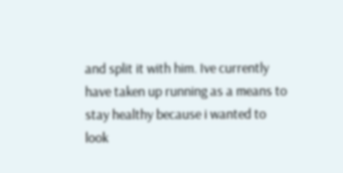and split it with him. Ive currently have taken up running as a means to stay healthy because i wanted to look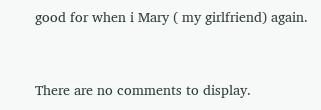good for when i Mary ( my girlfriend) again.


There are no comments to display.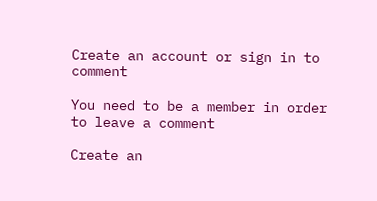Create an account or sign in to comment

You need to be a member in order to leave a comment

Create an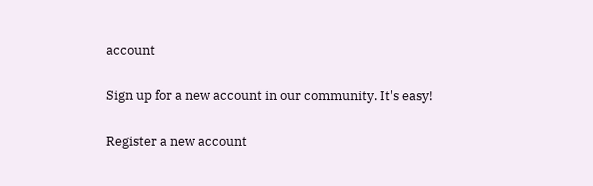account

Sign up for a new account in our community. It's easy!

Register a new account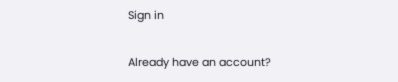Sign in

Already have an account?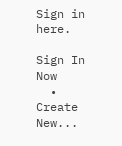Sign in here.

Sign In Now
  • Create New...